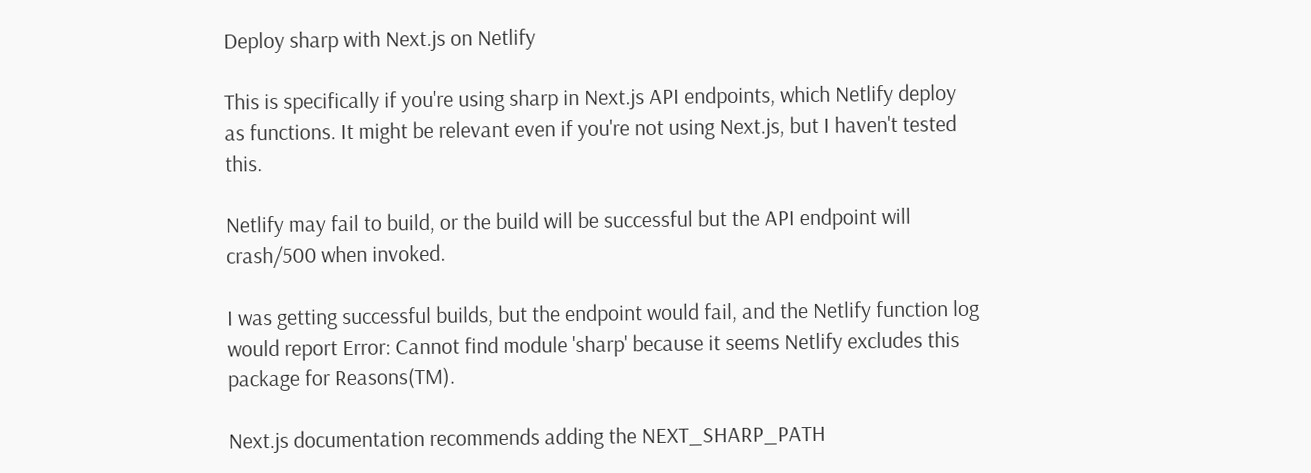Deploy sharp with Next.js on Netlify

This is specifically if you're using sharp in Next.js API endpoints, which Netlify deploy as functions. It might be relevant even if you're not using Next.js, but I haven't tested this.

Netlify may fail to build, or the build will be successful but the API endpoint will crash/500 when invoked.

I was getting successful builds, but the endpoint would fail, and the Netlify function log would report Error: Cannot find module 'sharp' because it seems Netlify excludes this package for Reasons(TM).

Next.js documentation recommends adding the NEXT_SHARP_PATH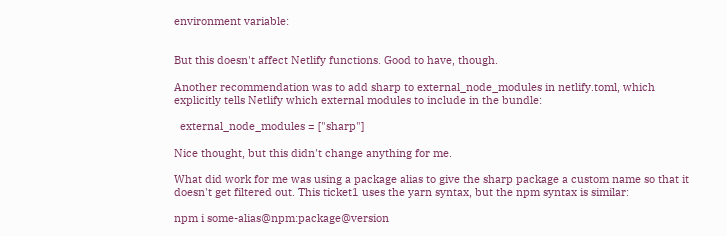environment variable:


But this doesn't affect Netlify functions. Good to have, though.

Another recommendation was to add sharp to external_node_modules in netlify.toml, which explicitly tells Netlify which external modules to include in the bundle:

  external_node_modules = ["sharp"]

Nice thought, but this didn't change anything for me.

What did work for me was using a package alias to give the sharp package a custom name so that it doesn't get filtered out. This ticket1 uses the yarn syntax, but the npm syntax is similar:

npm i some-alias@npm:package@version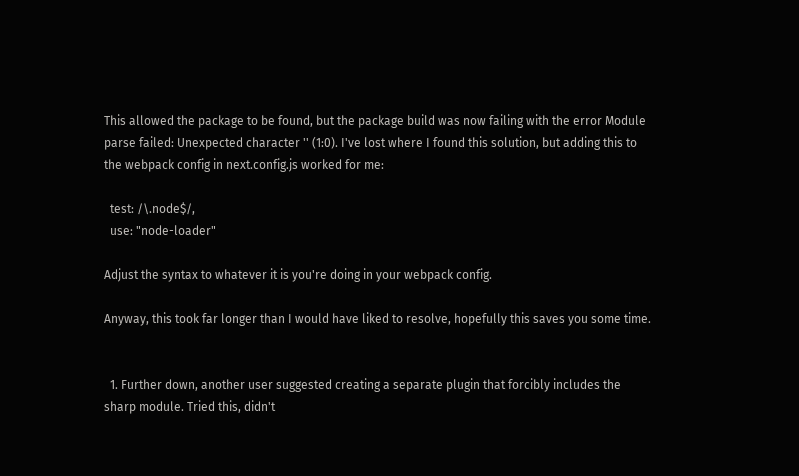This allowed the package to be found, but the package build was now failing with the error Module parse failed: Unexpected character '' (1:0). I've lost where I found this solution, but adding this to the webpack config in next.config.js worked for me:

  test: /\.node$/,
  use: "node-loader"

Adjust the syntax to whatever it is you're doing in your webpack config.

Anyway, this took far longer than I would have liked to resolve, hopefully this saves you some time.


  1. Further down, another user suggested creating a separate plugin that forcibly includes the sharp module. Tried this, didn't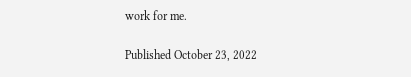work for me.

Published October 23, 2022